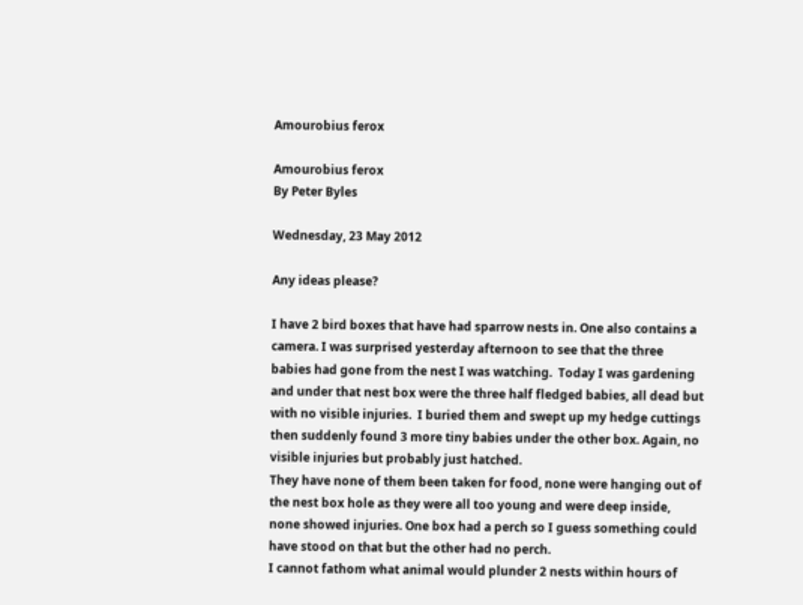Amourobius ferox

Amourobius ferox
By Peter Byles

Wednesday, 23 May 2012

Any ideas please?

I have 2 bird boxes that have had sparrow nests in. One also contains a camera. I was surprised yesterday afternoon to see that the three babies had gone from the nest I was watching.  Today I was gardening and under that nest box were the three half fledged babies, all dead but with no visible injuries.  I buried them and swept up my hedge cuttings then suddenly found 3 more tiny babies under the other box. Again, no visible injuries but probably just hatched.
They have none of them been taken for food, none were hanging out of the nest box hole as they were all too young and were deep inside, none showed injuries. One box had a perch so I guess something could have stood on that but the other had no perch.
I cannot fathom what animal would plunder 2 nests within hours of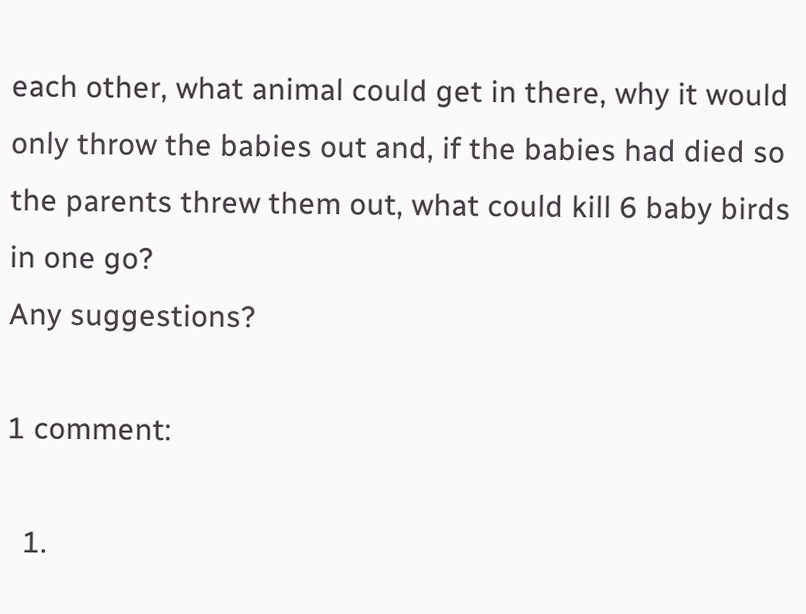each other, what animal could get in there, why it would only throw the babies out and, if the babies had died so the parents threw them out, what could kill 6 baby birds in one go?
Any suggestions?

1 comment:

  1.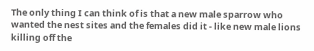The only thing I can think of is that a new male sparrow who wanted the nest sites and the females did it - like new male lions killing off the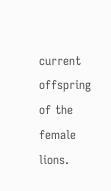current offspring of the female lions.